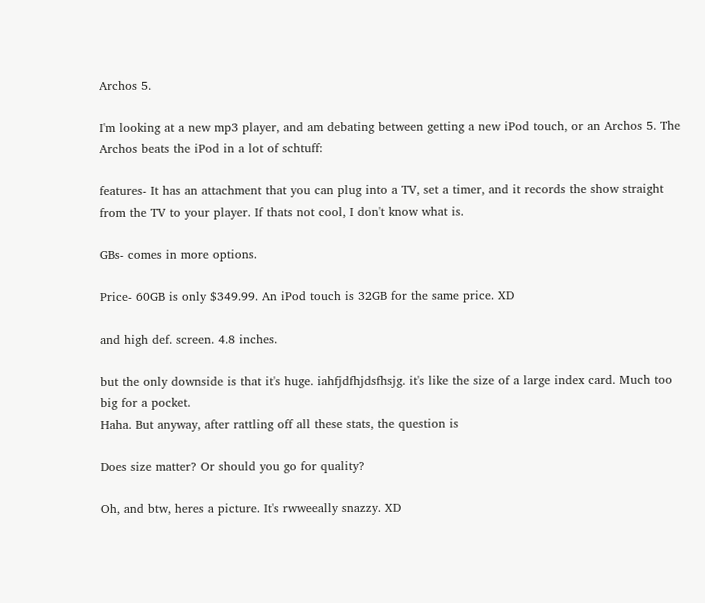Archos 5.

I'm looking at a new mp3 player, and am debating between getting a new iPod touch, or an Archos 5. The Archos beats the iPod in a lot of schtuff:

features- It has an attachment that you can plug into a TV, set a timer, and it records the show straight from the TV to your player. If thats not cool, I don't know what is.

GBs- comes in more options.

Price- 60GB is only $349.99. An iPod touch is 32GB for the same price. XD

and high def. screen. 4.8 inches.

but the only downside is that it's huge. iahfjdfhjdsfhsjg. it's like the size of a large index card. Much too big for a pocket.
Haha. But anyway, after rattling off all these stats, the question is

Does size matter? Or should you go for quality?

Oh, and btw, heres a picture. It's rwweeally snazzy. XD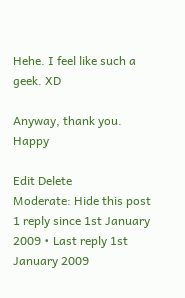Hehe. I feel like such a geek. XD

Anyway, thank you. Happy

Edit Delete
Moderate: Hide this post
1 reply since 1st January 2009 • Last reply 1st January 2009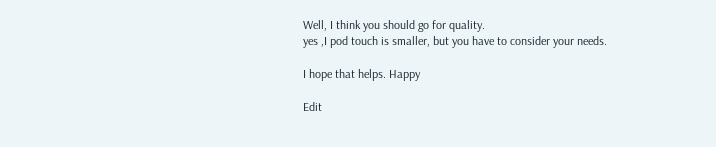Well, I think you should go for quality.
yes ,I pod touch is smaller, but you have to consider your needs.

I hope that helps. Happy

Edit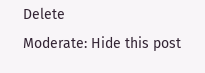Delete
Moderate: Hide this post